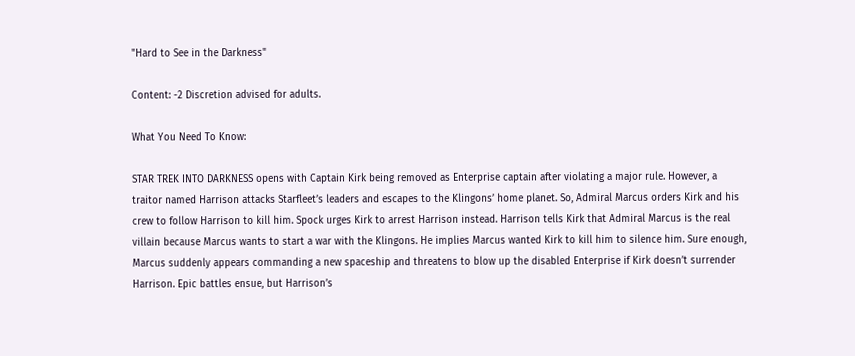"Hard to See in the Darkness"

Content: -2 Discretion advised for adults.

What You Need To Know:

STAR TREK INTO DARKNESS opens with Captain Kirk being removed as Enterprise captain after violating a major rule. However, a traitor named Harrison attacks Starfleet’s leaders and escapes to the Klingons’ home planet. So, Admiral Marcus orders Kirk and his crew to follow Harrison to kill him. Spock urges Kirk to arrest Harrison instead. Harrison tells Kirk that Admiral Marcus is the real villain because Marcus wants to start a war with the Klingons. He implies Marcus wanted Kirk to kill him to silence him. Sure enough, Marcus suddenly appears commanding a new spaceship and threatens to blow up the disabled Enterprise if Kirk doesn’t surrender Harrison. Epic battles ensue, but Harrison’s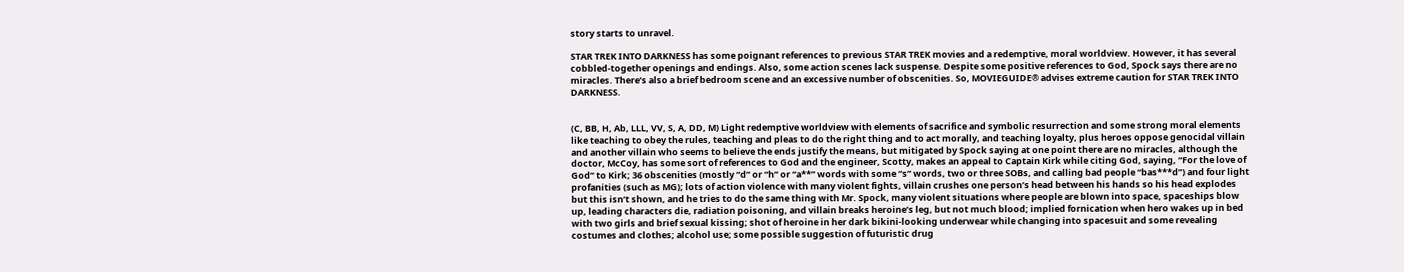story starts to unravel.

STAR TREK INTO DARKNESS has some poignant references to previous STAR TREK movies and a redemptive, moral worldview. However, it has several cobbled-together openings and endings. Also, some action scenes lack suspense. Despite some positive references to God, Spock says there are no miracles. There’s also a brief bedroom scene and an excessive number of obscenities. So, MOVIEGUIDE® advises extreme caution for STAR TREK INTO DARKNESS.


(C, BB, H, Ab, LLL, VV, S, A, DD, M) Light redemptive worldview with elements of sacrifice and symbolic resurrection and some strong moral elements like teaching to obey the rules, teaching and pleas to do the right thing and to act morally, and teaching loyalty, plus heroes oppose genocidal villain and another villain who seems to believe the ends justify the means, but mitigated by Spock saying at one point there are no miracles, although the doctor, McCoy, has some sort of references to God and the engineer, Scotty, makes an appeal to Captain Kirk while citing God, saying, “For the love of God” to Kirk; 36 obscenities (mostly “d” or “h” or “a**” words with some “s” words, two or three SOBs, and calling bad people “bas***d”) and four light profanities (such as MG); lots of action violence with many violent fights, villain crushes one person’s head between his hands so his head explodes but this isn’t shown, and he tries to do the same thing with Mr. Spock, many violent situations where people are blown into space, spaceships blow up, leading characters die, radiation poisoning, and villain breaks heroine’s leg, but not much blood; implied fornication when hero wakes up in bed with two girls and brief sexual kissing; shot of heroine in her dark bikini-looking underwear while changing into spacesuit and some revealing costumes and clothes; alcohol use; some possible suggestion of futuristic drug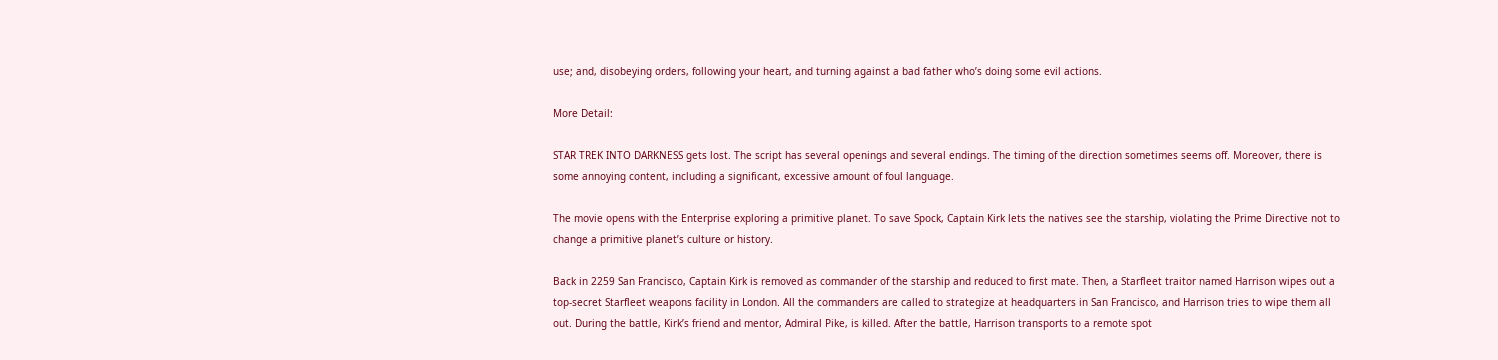use; and, disobeying orders, following your heart, and turning against a bad father who’s doing some evil actions.

More Detail:

STAR TREK INTO DARKNESS gets lost. The script has several openings and several endings. The timing of the direction sometimes seems off. Moreover, there is some annoying content, including a significant, excessive amount of foul language.

The movie opens with the Enterprise exploring a primitive planet. To save Spock, Captain Kirk lets the natives see the starship, violating the Prime Directive not to change a primitive planet’s culture or history.

Back in 2259 San Francisco, Captain Kirk is removed as commander of the starship and reduced to first mate. Then, a Starfleet traitor named Harrison wipes out a top-secret Starfleet weapons facility in London. All the commanders are called to strategize at headquarters in San Francisco, and Harrison tries to wipe them all out. During the battle, Kirk’s friend and mentor, Admiral Pike, is killed. After the battle, Harrison transports to a remote spot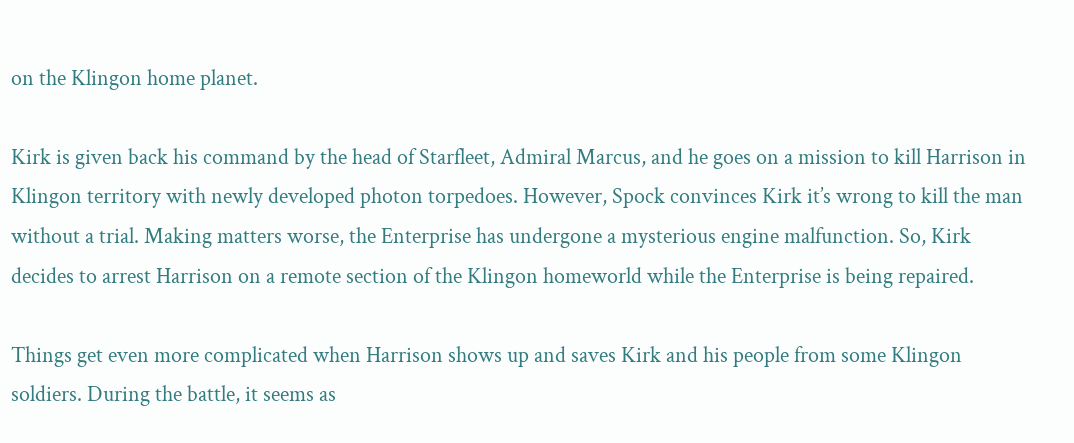on the Klingon home planet.

Kirk is given back his command by the head of Starfleet, Admiral Marcus, and he goes on a mission to kill Harrison in Klingon territory with newly developed photon torpedoes. However, Spock convinces Kirk it’s wrong to kill the man without a trial. Making matters worse, the Enterprise has undergone a mysterious engine malfunction. So, Kirk decides to arrest Harrison on a remote section of the Klingon homeworld while the Enterprise is being repaired.

Things get even more complicated when Harrison shows up and saves Kirk and his people from some Klingon soldiers. During the battle, it seems as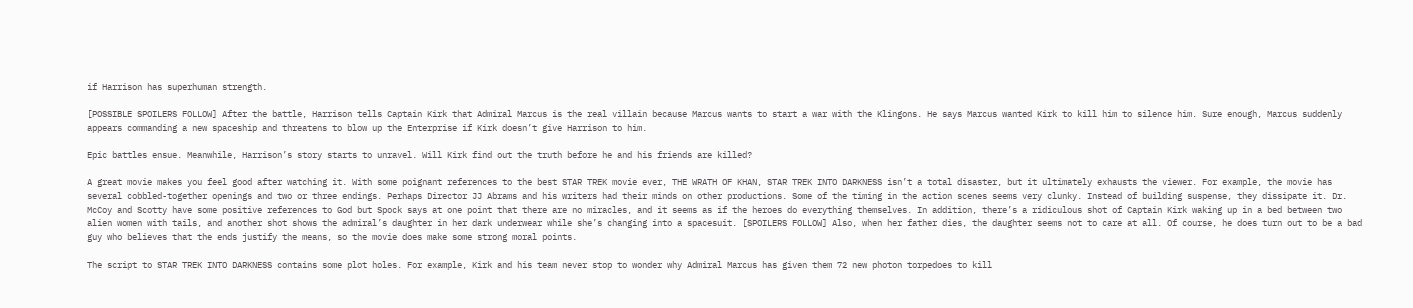if Harrison has superhuman strength.

[POSSIBLE SPOILERS FOLLOW] After the battle, Harrison tells Captain Kirk that Admiral Marcus is the real villain because Marcus wants to start a war with the Klingons. He says Marcus wanted Kirk to kill him to silence him. Sure enough, Marcus suddenly appears commanding a new spaceship and threatens to blow up the Enterprise if Kirk doesn’t give Harrison to him.

Epic battles ensue. Meanwhile, Harrison’s story starts to unravel. Will Kirk find out the truth before he and his friends are killed?

A great movie makes you feel good after watching it. With some poignant references to the best STAR TREK movie ever, THE WRATH OF KHAN, STAR TREK INTO DARKNESS isn’t a total disaster, but it ultimately exhausts the viewer. For example, the movie has several cobbled-together openings and two or three endings. Perhaps Director JJ Abrams and his writers had their minds on other productions. Some of the timing in the action scenes seems very clunky. Instead of building suspense, they dissipate it. Dr. McCoy and Scotty have some positive references to God but Spock says at one point that there are no miracles, and it seems as if the heroes do everything themselves. In addition, there’s a ridiculous shot of Captain Kirk waking up in a bed between two alien women with tails, and another shot shows the admiral’s daughter in her dark underwear while she’s changing into a spacesuit. [SPOILERS FOLLOW] Also, when her father dies, the daughter seems not to care at all. Of course, he does turn out to be a bad guy who believes that the ends justify the means, so the movie does make some strong moral points.

The script to STAR TREK INTO DARKNESS contains some plot holes. For example, Kirk and his team never stop to wonder why Admiral Marcus has given them 72 new photon torpedoes to kill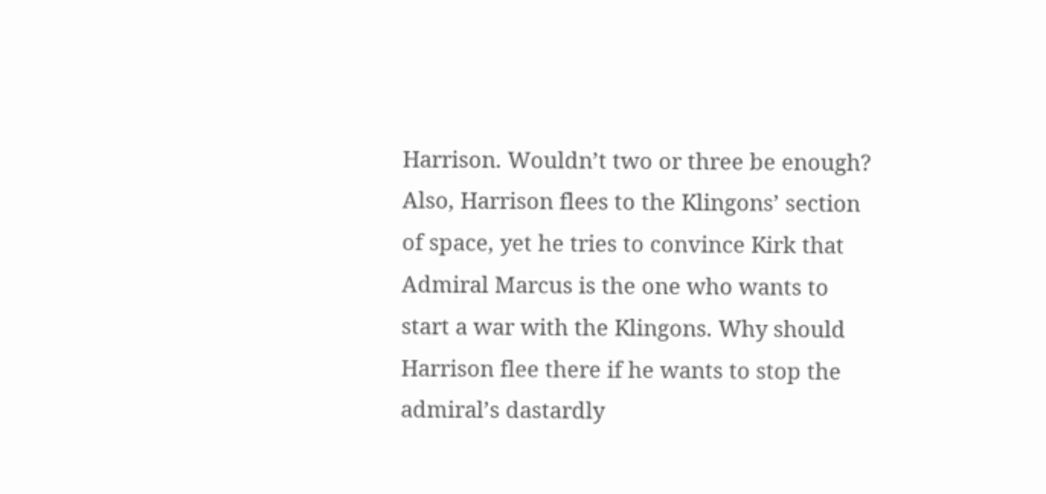Harrison. Wouldn’t two or three be enough? Also, Harrison flees to the Klingons’ section of space, yet he tries to convince Kirk that Admiral Marcus is the one who wants to start a war with the Klingons. Why should Harrison flee there if he wants to stop the admiral’s dastardly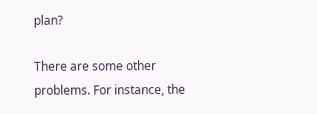plan?

There are some other problems. For instance, the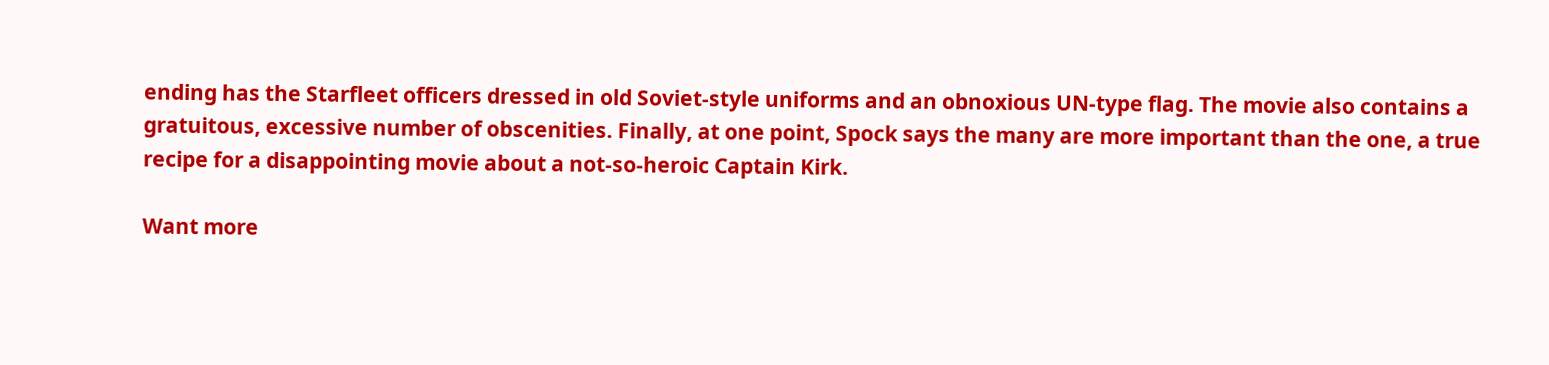ending has the Starfleet officers dressed in old Soviet-style uniforms and an obnoxious UN-type flag. The movie also contains a gratuitous, excessive number of obscenities. Finally, at one point, Spock says the many are more important than the one, a true recipe for a disappointing movie about a not-so-heroic Captain Kirk.

Want more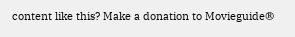content like this? Make a donation to Movieguide®